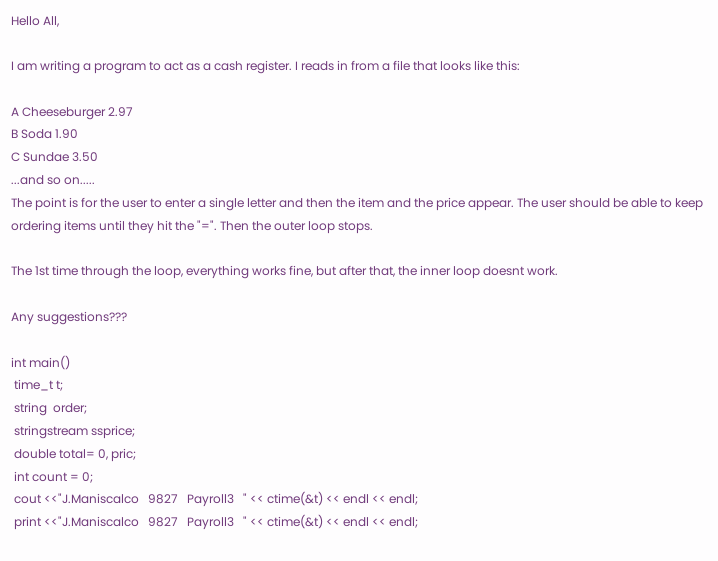Hello All,

I am writing a program to act as a cash register. I reads in from a file that looks like this:

A Cheeseburger 2.97
B Soda 1.90
C Sundae 3.50
...and so on.....
The point is for the user to enter a single letter and then the item and the price appear. The user should be able to keep ordering items until they hit the "=". Then the outer loop stops.

The 1st time through the loop, everything works fine, but after that, the inner loop doesnt work.

Any suggestions???

int main()
 time_t t;
 string  order;
 stringstream ssprice;
 double total= 0, pric;
 int count = 0;
 cout <<"J.Maniscalco   9827   Payroll3   " << ctime(&t) << endl << endl;
 print <<"J.Maniscalco   9827   Payroll3   " << ctime(&t) << endl << endl;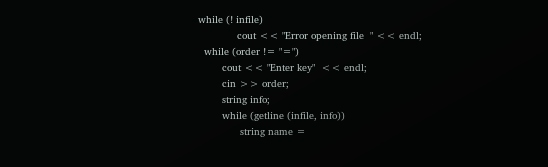while (! infile)
             cout << "Error opening file  " << endl;
  while (order != "=")
        cout << "Enter key"  << endl;
        cin >> order;
        string info;
        while (getline (infile, info))
              string name =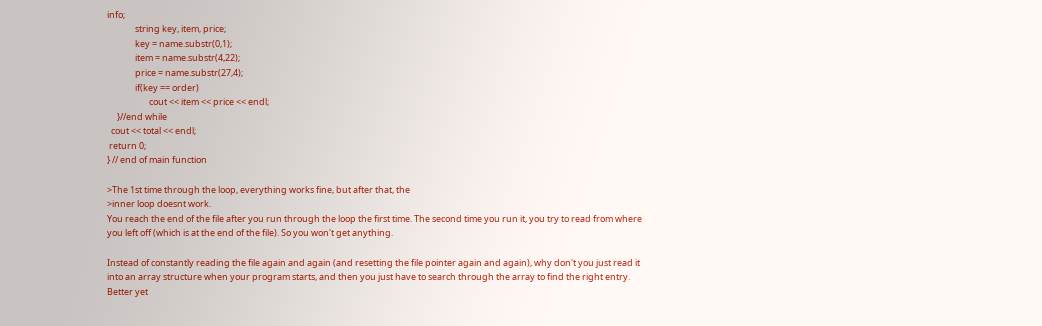info;
              string key, item, price;
              key = name.substr(0,1);
              item = name.substr(4,22);
              price = name.substr(27,4);
              if(key == order)
                     cout << item << price << endl;
     }//end while
  cout << total << endl;
 return 0;
} // end of main function

>The 1st time through the loop, everything works fine, but after that, the
>inner loop doesnt work.
You reach the end of the file after you run through the loop the first time. The second time you run it, you try to read from where you left off (which is at the end of the file). So you won't get anything.

Instead of constantly reading the file again and again (and resetting the file pointer again and again), why don't you just read it into an array structure when your program starts, and then you just have to search through the array to find the right entry. Better yet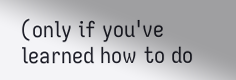(only if you've learned how to do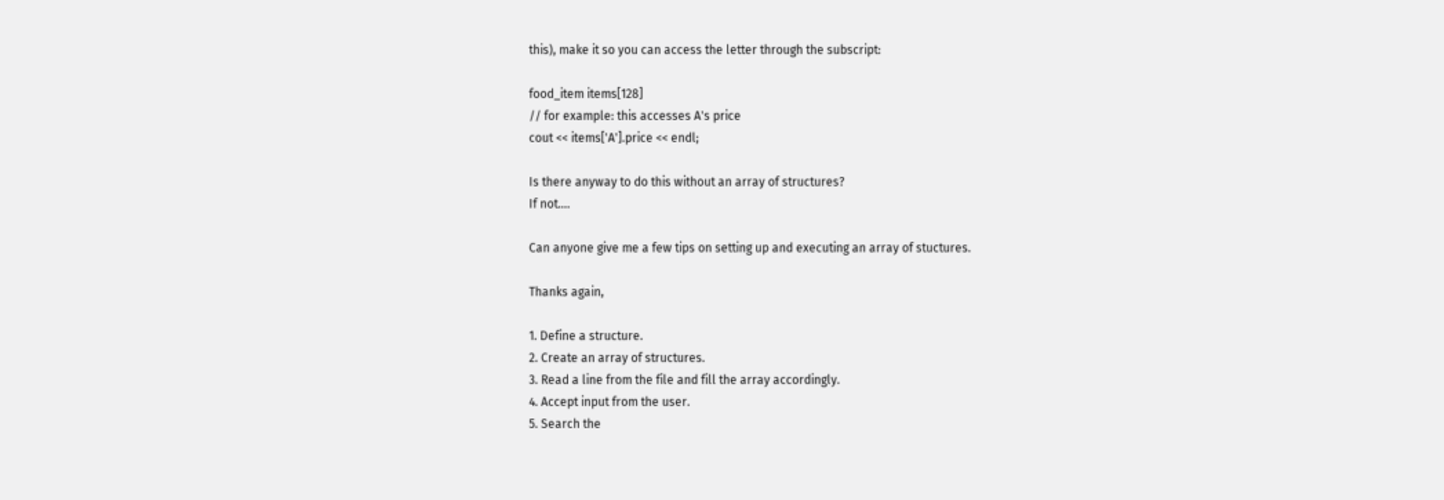this), make it so you can access the letter through the subscript:

food_item items[128]
// for example: this accesses A's price
cout << items['A'].price << endl;

Is there anyway to do this without an array of structures?
If not....

Can anyone give me a few tips on setting up and executing an array of stuctures.

Thanks again,

1. Define a structure.
2. Create an array of structures.
3. Read a line from the file and fill the array accordingly.
4. Accept input from the user.
5. Search the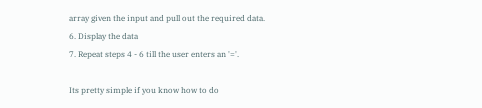array given the input and pull out the required data.
6. Display the data
7. Repeat steps 4 - 6 till the user enters an '='.

Its pretty simple if you know how to do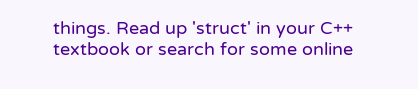things. Read up 'struct' in your C++ textbook or search for some online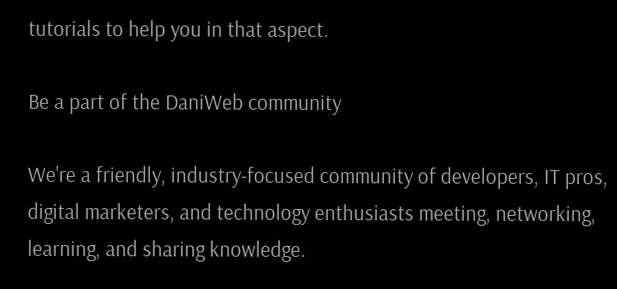tutorials to help you in that aspect.

Be a part of the DaniWeb community

We're a friendly, industry-focused community of developers, IT pros, digital marketers, and technology enthusiasts meeting, networking, learning, and sharing knowledge.